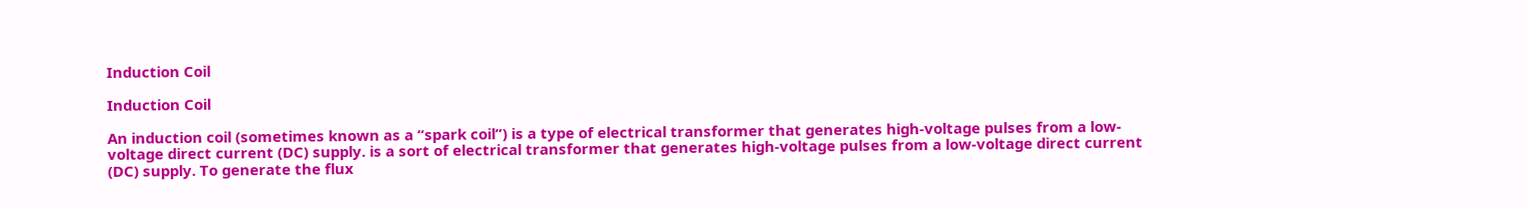Induction Coil

Induction Coil

An induction coil (sometimes known as a “spark coil”) is a type of electrical transformer that generates high-voltage pulses from a low-voltage direct current (DC) supply. is a sort of electrical transformer that generates high-voltage pulses from a low-voltage direct current (DC) supply. To generate the flux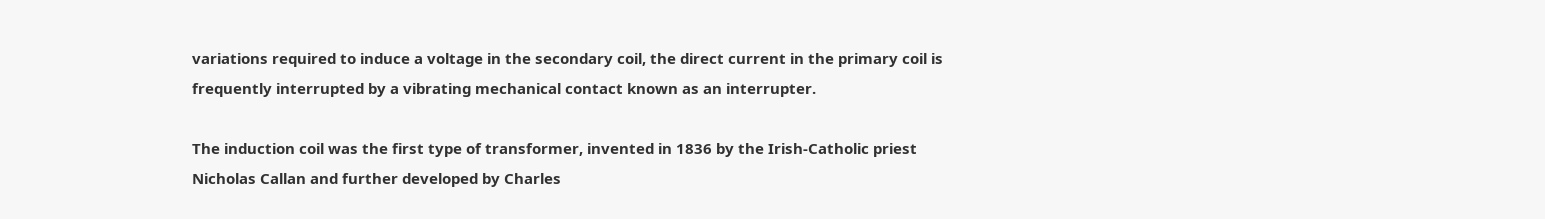variations required to induce a voltage in the secondary coil, the direct current in the primary coil is frequently interrupted by a vibrating mechanical contact known as an interrupter.

The induction coil was the first type of transformer, invented in 1836 by the Irish-Catholic priest Nicholas Callan and further developed by Charles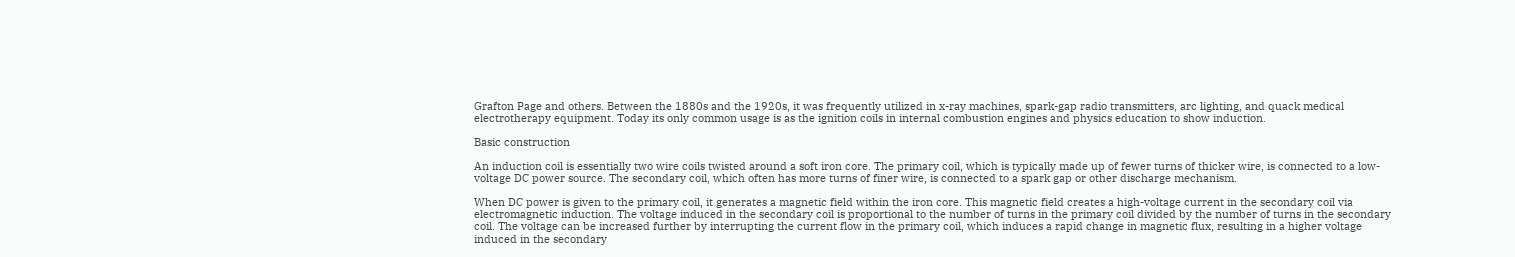Grafton Page and others. Between the 1880s and the 1920s, it was frequently utilized in x-ray machines, spark-gap radio transmitters, arc lighting, and quack medical electrotherapy equipment. Today its only common usage is as the ignition coils in internal combustion engines and physics education to show induction.

Basic construction

An induction coil is essentially two wire coils twisted around a soft iron core. The primary coil, which is typically made up of fewer turns of thicker wire, is connected to a low-voltage DC power source. The secondary coil, which often has more turns of finer wire, is connected to a spark gap or other discharge mechanism.

When DC power is given to the primary coil, it generates a magnetic field within the iron core. This magnetic field creates a high-voltage current in the secondary coil via electromagnetic induction. The voltage induced in the secondary coil is proportional to the number of turns in the primary coil divided by the number of turns in the secondary coil. The voltage can be increased further by interrupting the current flow in the primary coil, which induces a rapid change in magnetic flux, resulting in a higher voltage induced in the secondary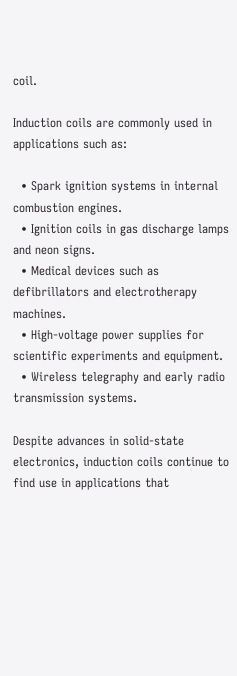coil.

Induction coils are commonly used in applications such as:

  • Spark ignition systems in internal combustion engines.
  • Ignition coils in gas discharge lamps and neon signs.
  • Medical devices such as defibrillators and electrotherapy machines.
  • High-voltage power supplies for scientific experiments and equipment.
  • Wireless telegraphy and early radio transmission systems.

Despite advances in solid-state electronics, induction coils continue to find use in applications that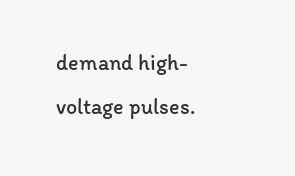demand high-voltage pulses.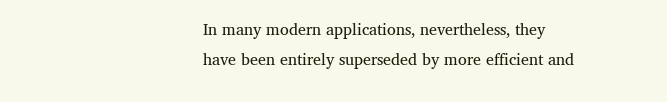In many modern applications, nevertheless, they have been entirely superseded by more efficient and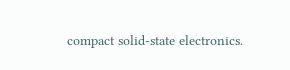compact solid-state electronics.